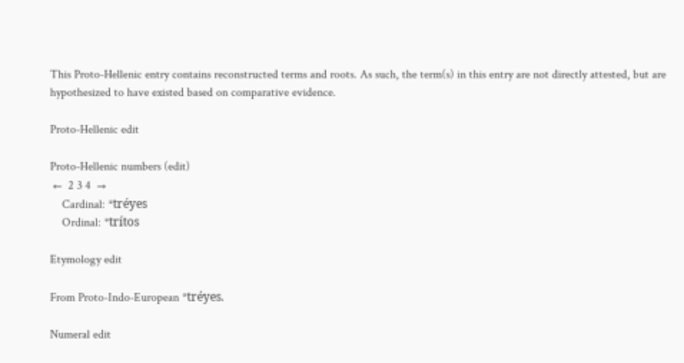This Proto-Hellenic entry contains reconstructed terms and roots. As such, the term(s) in this entry are not directly attested, but are hypothesized to have existed based on comparative evidence.

Proto-Hellenic edit

Proto-Hellenic numbers (edit)
 ←  2 3 4  →
    Cardinal: *tréyes
    Ordinal: *trítos

Etymology edit

From Proto-Indo-European *tréyes.

Numeral edit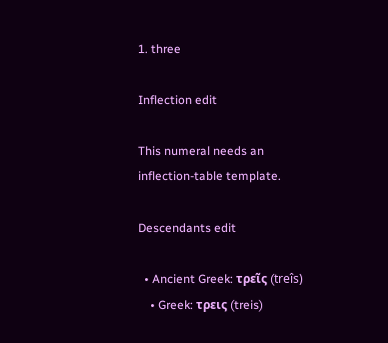1. three

Inflection edit

This numeral needs an inflection-table template.

Descendants edit

  • Ancient Greek: τρεῖς (treîs)
    • Greek: τρεις (treis)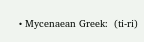• Mycenaean Greek:  (ti-ri)